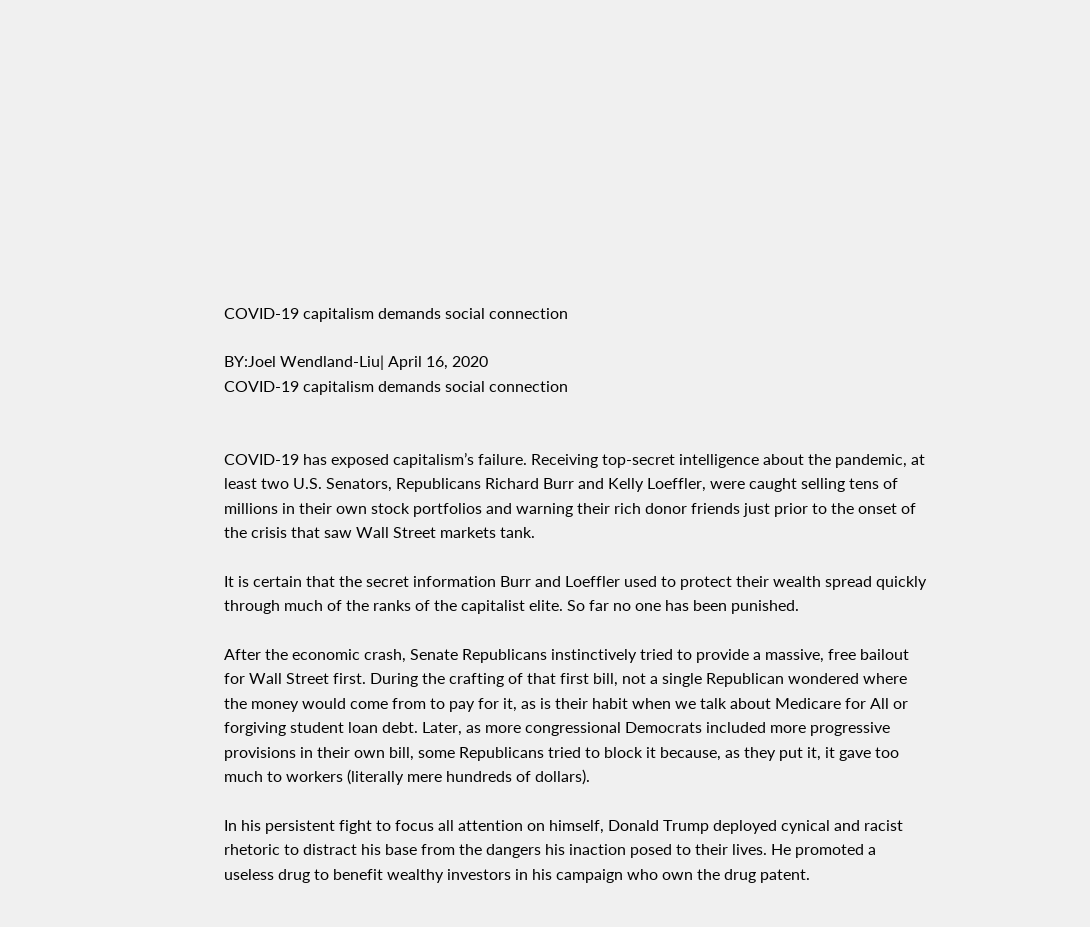COVID-19 capitalism demands social connection

BY:Joel Wendland-Liu| April 16, 2020
COVID-19 capitalism demands social connection


COVID-19 has exposed capitalism’s failure. Receiving top-secret intelligence about the pandemic, at least two U.S. Senators, Republicans Richard Burr and Kelly Loeffler, were caught selling tens of millions in their own stock portfolios and warning their rich donor friends just prior to the onset of the crisis that saw Wall Street markets tank.

It is certain that the secret information Burr and Loeffler used to protect their wealth spread quickly through much of the ranks of the capitalist elite. So far no one has been punished.

After the economic crash, Senate Republicans instinctively tried to provide a massive, free bailout for Wall Street first. During the crafting of that first bill, not a single Republican wondered where the money would come from to pay for it, as is their habit when we talk about Medicare for All or forgiving student loan debt. Later, as more congressional Democrats included more progressive provisions in their own bill, some Republicans tried to block it because, as they put it, it gave too much to workers (literally mere hundreds of dollars).

In his persistent fight to focus all attention on himself, Donald Trump deployed cynical and racist rhetoric to distract his base from the dangers his inaction posed to their lives. He promoted a useless drug to benefit wealthy investors in his campaign who own the drug patent.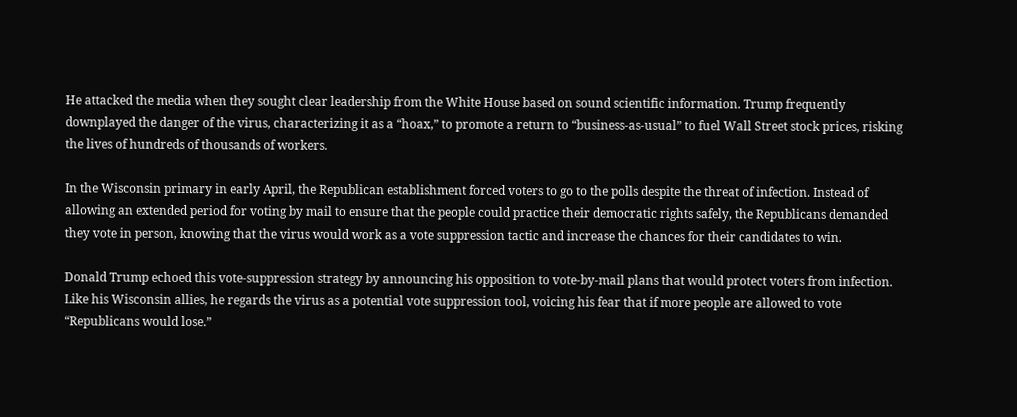He attacked the media when they sought clear leadership from the White House based on sound scientific information. Trump frequently downplayed the danger of the virus, characterizing it as a “hoax,” to promote a return to “business-as-usual” to fuel Wall Street stock prices, risking the lives of hundreds of thousands of workers.

In the Wisconsin primary in early April, the Republican establishment forced voters to go to the polls despite the threat of infection. Instead of allowing an extended period for voting by mail to ensure that the people could practice their democratic rights safely, the Republicans demanded they vote in person, knowing that the virus would work as a vote suppression tactic and increase the chances for their candidates to win.

Donald Trump echoed this vote-suppression strategy by announcing his opposition to vote-by-mail plans that would protect voters from infection. Like his Wisconsin allies, he regards the virus as a potential vote suppression tool, voicing his fear that if more people are allowed to vote “Republicans would lose.”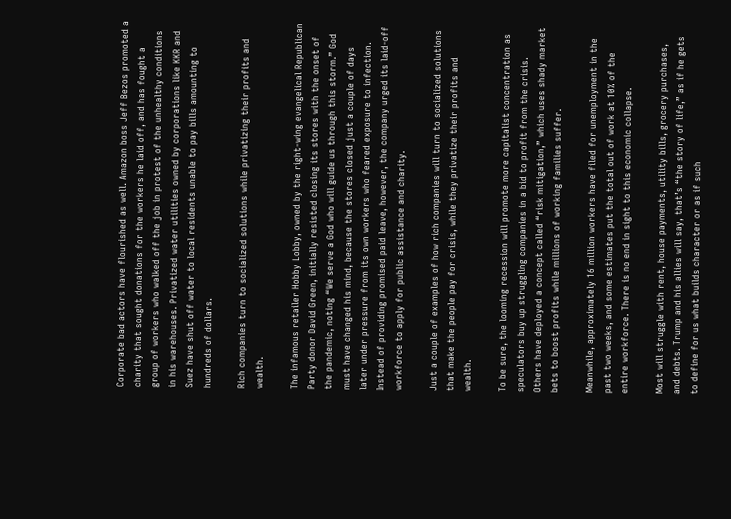Corporate bad actors have flourished as well. Amazon boss Jeff Bezos promoted a charity that sought donations for the workers he laid off, and has fought a group of workers who walked off the job in protest of the unhealthy conditions in his warehouses. Privatized water utilities owned by corporations like KKR and Suez have shut off water to local residents unable to pay bills amounting to hundreds of dollars.

Rich companies turn to socialized solutions while privatizing their profits and wealth.

The infamous retailer Hobby Lobby, owned by the right-wing evangelical Republican Party donor David Green, initially resisted closing its stores with the onset of the pandemic, noting “We serve a God who will guide us through this storm.” God must have changed his mind, because the stores closed just a couple of days later under pressure from its own workers who feared exposure to infection. Instead of providing promised paid leave, however, the company urged its laid-off workforce to apply for public assistance and charity.

Just a couple of examples of how rich companies will turn to socialized solutions that make the people pay for crisis, while they privatize their profits and wealth.

To be sure, the looming recession will promote more capitalist concentration as speculators buy up struggling companies in a bid to profit from the crisis. Others have deployed a concept called “risk mitigation,” which uses shady market bets to boost profits while millions of working families suffer.

Meanwhile, approximately 16 million workers have filed for unemployment in the past two weeks, and some estimates put the total out of work at 10% of the entire workforce. There is no end in sight to this economic collapse.

Most will struggle with rent, house payments, utility bills, grocery purchases, and debts. Trump and his allies will say, that’s “the story of life,” as if he gets to define for us what builds character or as if such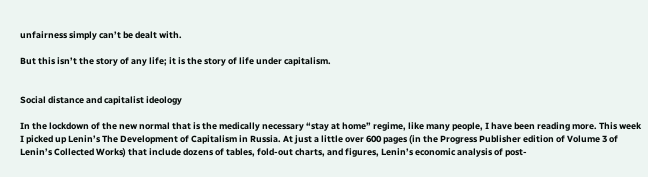unfairness simply can’t be dealt with.

But this isn’t the story of any life; it is the story of life under capitalism.


Social distance and capitalist ideology

In the lockdown of the new normal that is the medically necessary “stay at home” regime, like many people, I have been reading more. This week I picked up Lenin’s The Development of Capitalism in Russia. At just a little over 600 pages (in the Progress Publisher edition of Volume 3 of Lenin’s Collected Works) that include dozens of tables, fold-out charts, and figures, Lenin’s economic analysis of post-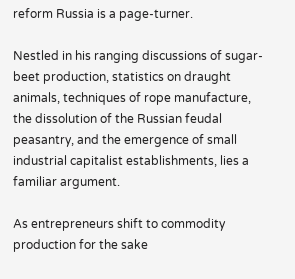reform Russia is a page-turner.

Nestled in his ranging discussions of sugar-beet production, statistics on draught animals, techniques of rope manufacture, the dissolution of the Russian feudal peasantry, and the emergence of small industrial capitalist establishments, lies a familiar argument.

As entrepreneurs shift to commodity production for the sake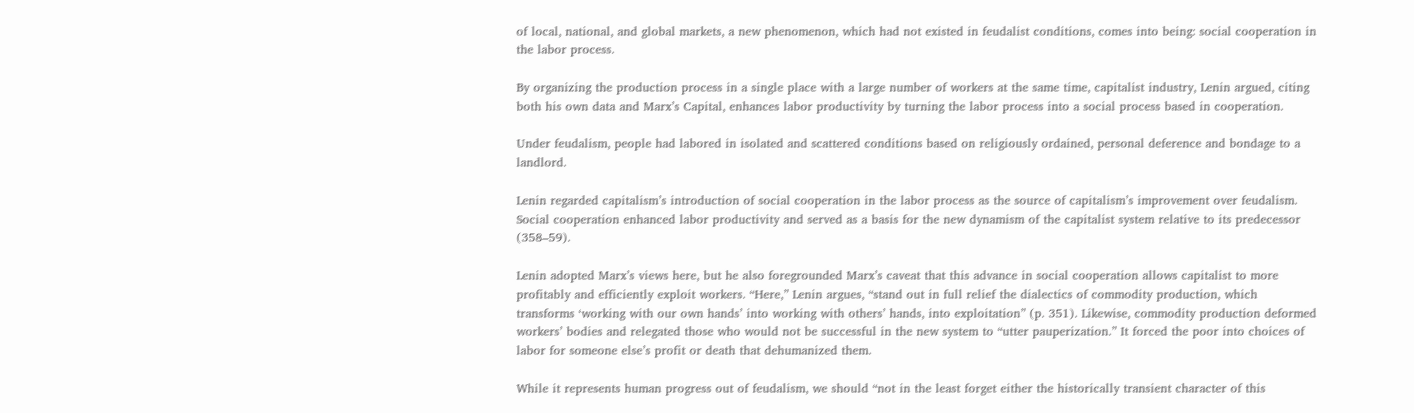of local, national, and global markets, a new phenomenon, which had not existed in feudalist conditions, comes into being: social cooperation in the labor process.

By organizing the production process in a single place with a large number of workers at the same time, capitalist industry, Lenin argued, citing both his own data and Marx’s Capital, enhances labor productivity by turning the labor process into a social process based in cooperation.

Under feudalism, people had labored in isolated and scattered conditions based on religiously ordained, personal deference and bondage to a landlord.

Lenin regarded capitalism’s introduction of social cooperation in the labor process as the source of capitalism’s improvement over feudalism. Social cooperation enhanced labor productivity and served as a basis for the new dynamism of the capitalist system relative to its predecessor (358–59).

Lenin adopted Marx’s views here, but he also foregrounded Marx’s caveat that this advance in social cooperation allows capitalist to more profitably and efficiently exploit workers. “Here,” Lenin argues, “stand out in full relief the dialectics of commodity production, which transforms ‘working with our own hands’ into working with others’ hands, into exploitation” (p. 351). Likewise, commodity production deformed workers’ bodies and relegated those who would not be successful in the new system to “utter pauperization.” It forced the poor into choices of labor for someone else’s profit or death that dehumanized them.

While it represents human progress out of feudalism, we should “not in the least forget either the historically transient character of this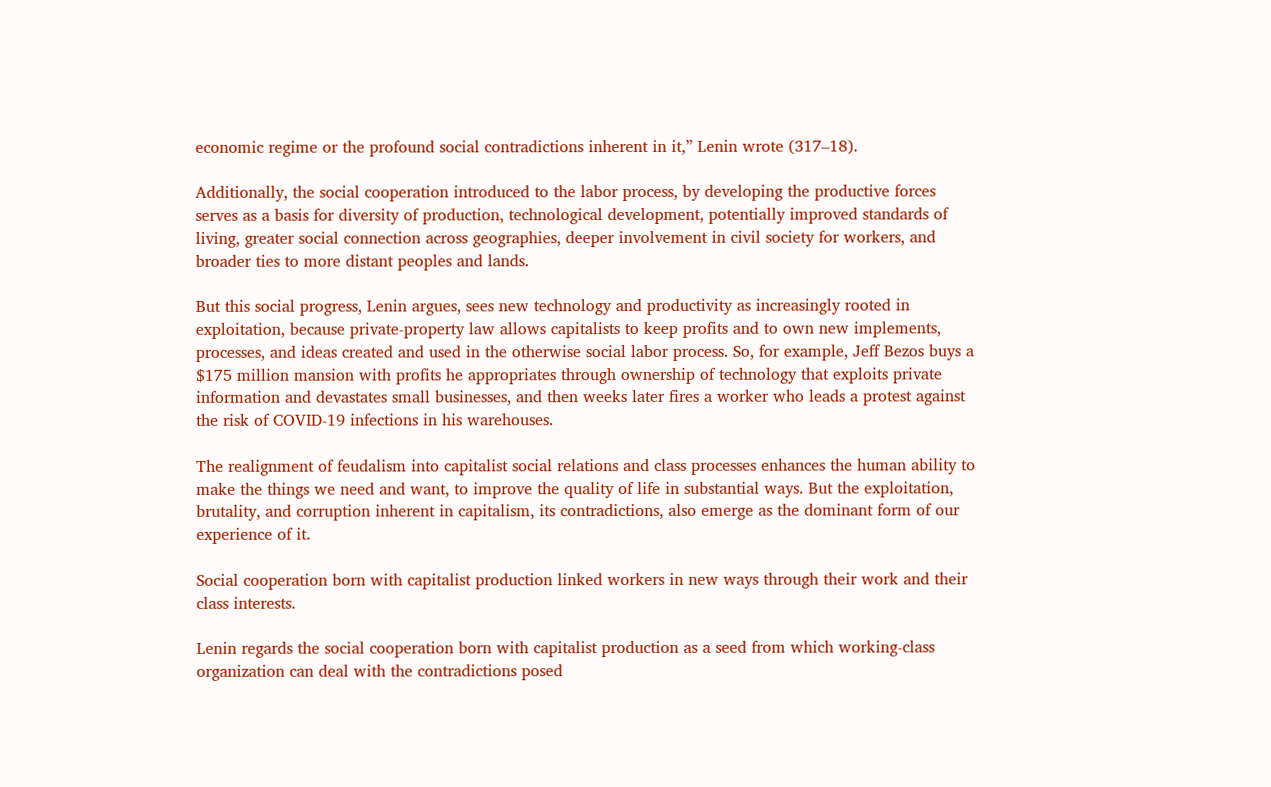economic regime or the profound social contradictions inherent in it,” Lenin wrote (317–18).

Additionally, the social cooperation introduced to the labor process, by developing the productive forces serves as a basis for diversity of production, technological development, potentially improved standards of living, greater social connection across geographies, deeper involvement in civil society for workers, and broader ties to more distant peoples and lands.

But this social progress, Lenin argues, sees new technology and productivity as increasingly rooted in exploitation, because private-property law allows capitalists to keep profits and to own new implements, processes, and ideas created and used in the otherwise social labor process. So, for example, Jeff Bezos buys a $175 million mansion with profits he appropriates through ownership of technology that exploits private information and devastates small businesses, and then weeks later fires a worker who leads a protest against the risk of COVID-19 infections in his warehouses.

The realignment of feudalism into capitalist social relations and class processes enhances the human ability to make the things we need and want, to improve the quality of life in substantial ways. But the exploitation, brutality, and corruption inherent in capitalism, its contradictions, also emerge as the dominant form of our experience of it.

Social cooperation born with capitalist production linked workers in new ways through their work and their class interests.

Lenin regards the social cooperation born with capitalist production as a seed from which working-class organization can deal with the contradictions posed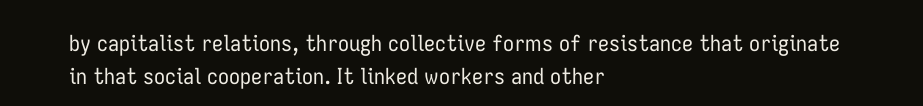by capitalist relations, through collective forms of resistance that originate in that social cooperation. It linked workers and other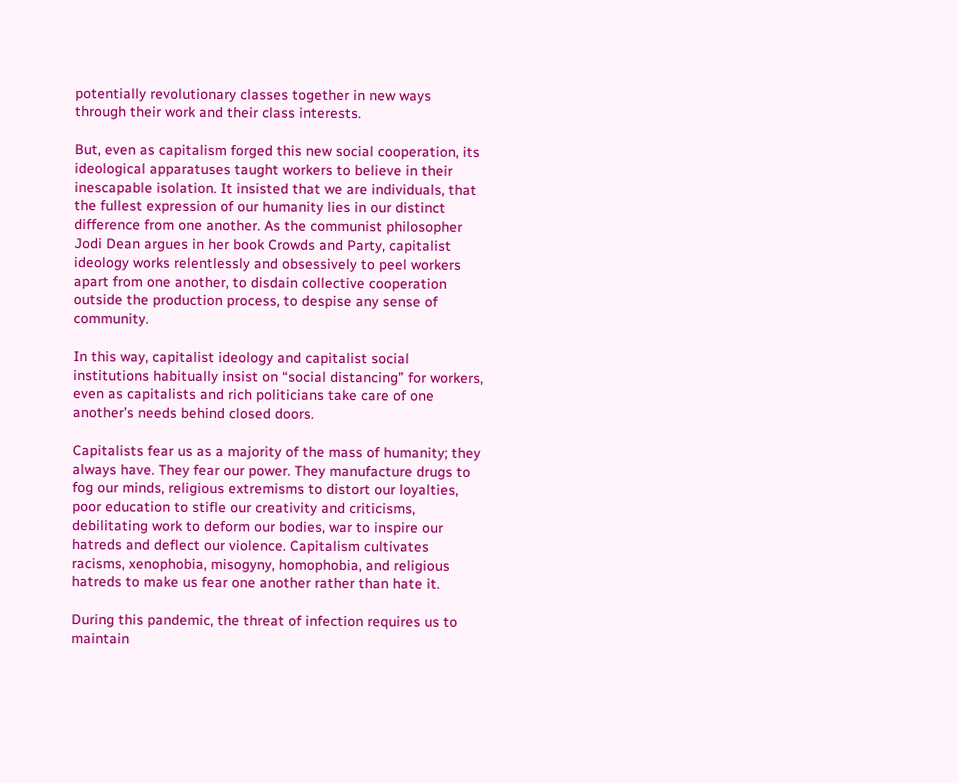potentially revolutionary classes together in new ways through their work and their class interests.

But, even as capitalism forged this new social cooperation, its ideological apparatuses taught workers to believe in their inescapable isolation. It insisted that we are individuals, that the fullest expression of our humanity lies in our distinct difference from one another. As the communist philosopher Jodi Dean argues in her book Crowds and Party, capitalist ideology works relentlessly and obsessively to peel workers apart from one another, to disdain collective cooperation outside the production process, to despise any sense of community.

In this way, capitalist ideology and capitalist social institutions habitually insist on “social distancing” for workers, even as capitalists and rich politicians take care of one another’s needs behind closed doors.

Capitalists fear us as a majority of the mass of humanity; they always have. They fear our power. They manufacture drugs to fog our minds, religious extremisms to distort our loyalties, poor education to stifle our creativity and criticisms, debilitating work to deform our bodies, war to inspire our hatreds and deflect our violence. Capitalism cultivates racisms, xenophobia, misogyny, homophobia, and religious hatreds to make us fear one another rather than hate it.

During this pandemic, the threat of infection requires us to maintain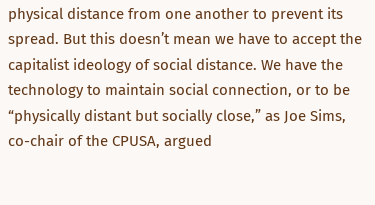physical distance from one another to prevent its spread. But this doesn’t mean we have to accept the capitalist ideology of social distance. We have the technology to maintain social connection, or to be “physically distant but socially close,” as Joe Sims, co-chair of the CPUSA, argued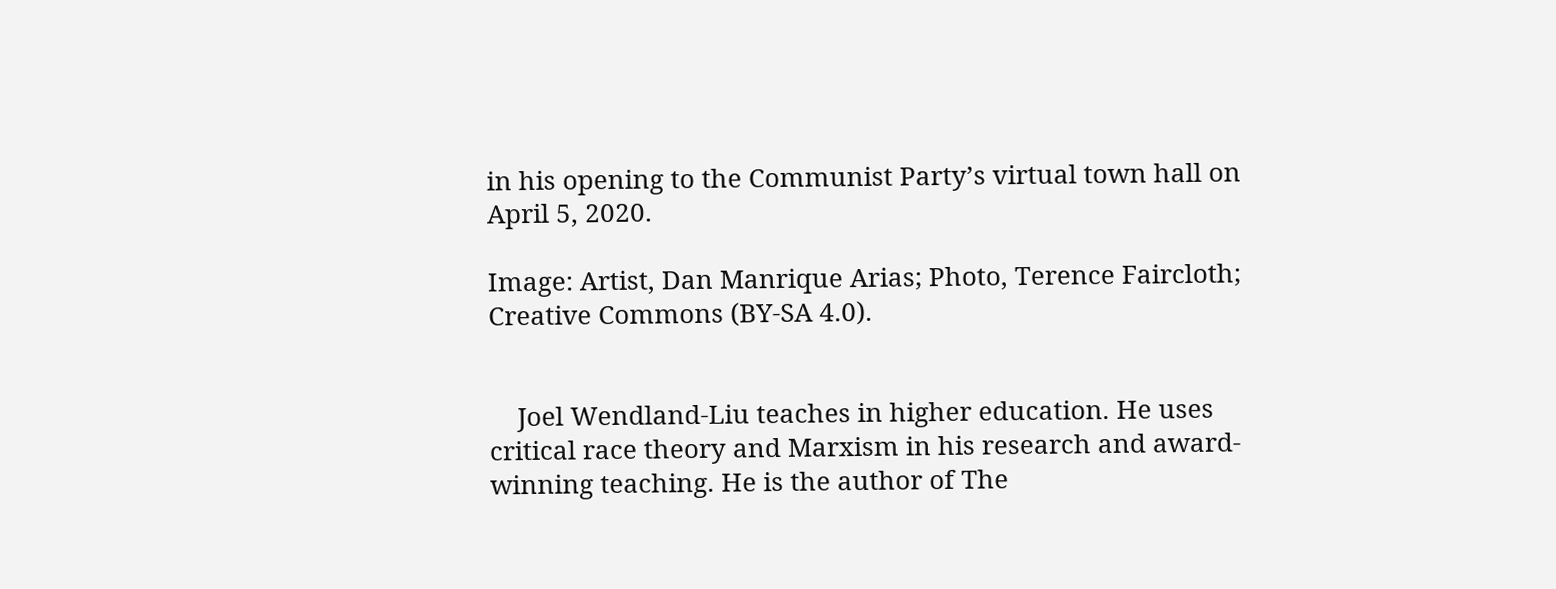in his opening to the Communist Party’s virtual town hall on April 5, 2020.

Image: Artist, Dan Manrique Arias; Photo, Terence Faircloth; Creative Commons (BY-SA 4.0).


    Joel Wendland-Liu teaches in higher education. He uses critical race theory and Marxism in his research and award-winning teaching. He is the author of The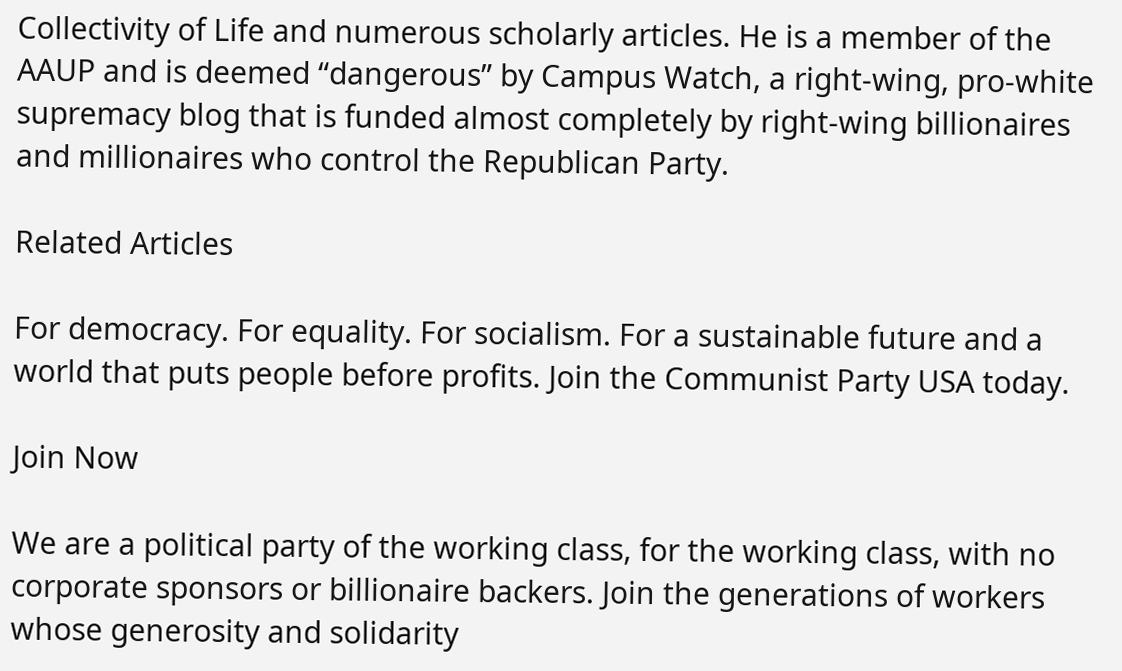Collectivity of Life and numerous scholarly articles. He is a member of the AAUP and is deemed “dangerous” by Campus Watch, a right-wing, pro-white supremacy blog that is funded almost completely by right-wing billionaires and millionaires who control the Republican Party.

Related Articles

For democracy. For equality. For socialism. For a sustainable future and a world that puts people before profits. Join the Communist Party USA today.

Join Now

We are a political party of the working class, for the working class, with no corporate sponsors or billionaire backers. Join the generations of workers whose generosity and solidarity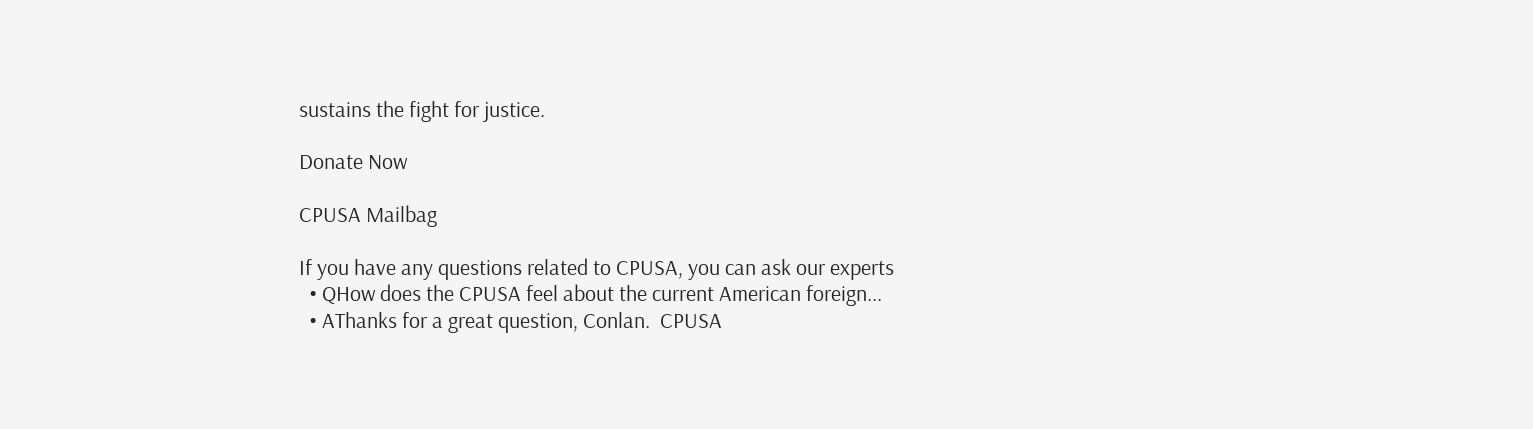sustains the fight for justice.

Donate Now

CPUSA Mailbag

If you have any questions related to CPUSA, you can ask our experts
  • QHow does the CPUSA feel about the current American foreign...
  • AThanks for a great question, Conlan.  CPUSA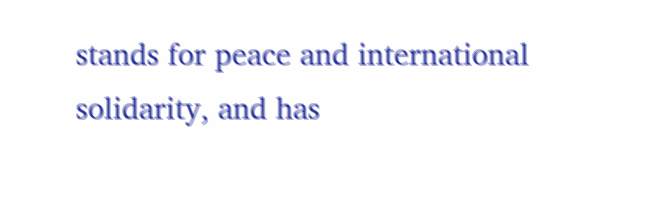stands for peace and international solidarity, and has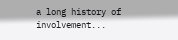a long history of involvement...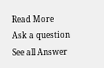Read More
Ask a question
See all Answer